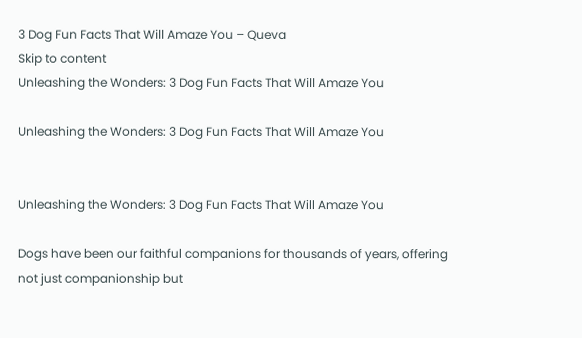3 Dog Fun Facts That Will Amaze You – Queva
Skip to content
Unleashing the Wonders: 3 Dog Fun Facts That Will Amaze You

Unleashing the Wonders: 3 Dog Fun Facts That Will Amaze You


Unleashing the Wonders: 3 Dog Fun Facts That Will Amaze You

Dogs have been our faithful companions for thousands of years, offering not just companionship but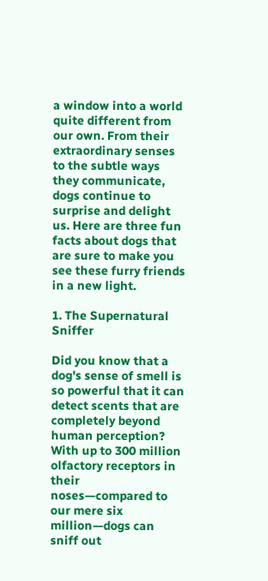a window into a world quite different from our own. From their extraordinary senses to the subtle ways they communicate, dogs continue to surprise and delight us. Here are three fun facts about dogs that are sure to make you see these furry friends in a new light.

1. The Supernatural Sniffer

Did you know that a dog's sense of smell is so powerful that it can detect scents that are completely beyond human perception? With up to 300 million olfactory receptors in their noses—compared to our mere six million—dogs can sniff out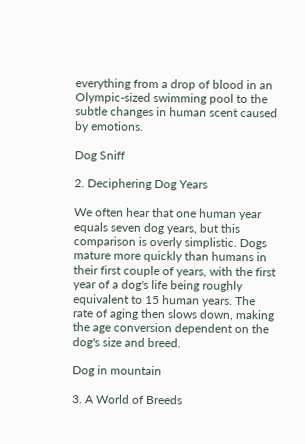everything from a drop of blood in an Olympic-sized swimming pool to the subtle changes in human scent caused by emotions.

Dog Sniff

2. Deciphering Dog Years

We often hear that one human year equals seven dog years, but this comparison is overly simplistic. Dogs mature more quickly than humans in their first couple of years, with the first year of a dog's life being roughly equivalent to 15 human years. The rate of aging then slows down, making the age conversion dependent on the dog's size and breed.

Dog in mountain

3. A World of Breeds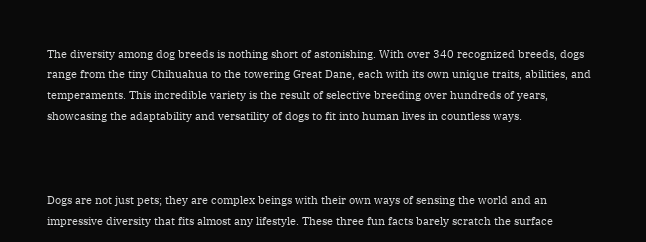The diversity among dog breeds is nothing short of astonishing. With over 340 recognized breeds, dogs range from the tiny Chihuahua to the towering Great Dane, each with its own unique traits, abilities, and temperaments. This incredible variety is the result of selective breeding over hundreds of years, showcasing the adaptability and versatility of dogs to fit into human lives in countless ways.



Dogs are not just pets; they are complex beings with their own ways of sensing the world and an impressive diversity that fits almost any lifestyle. These three fun facts barely scratch the surface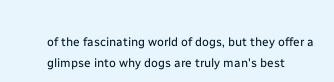of the fascinating world of dogs, but they offer a glimpse into why dogs are truly man's best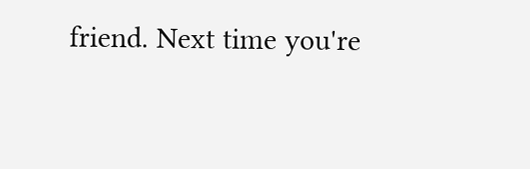friend. Next time you're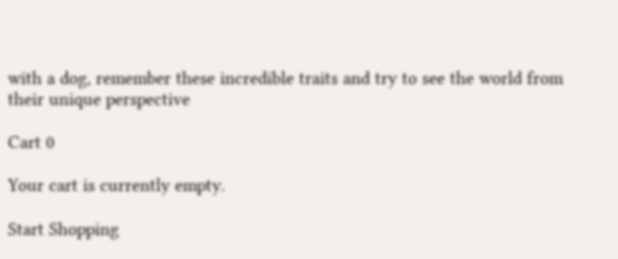with a dog, remember these incredible traits and try to see the world from their unique perspective

Cart 0

Your cart is currently empty.

Start Shopping